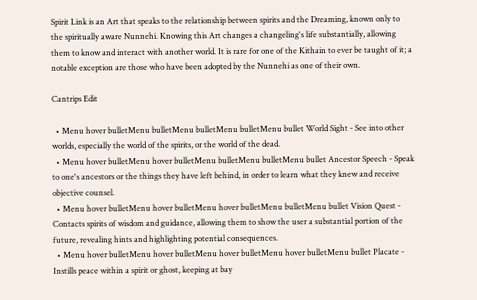Spirit Link is an Art that speaks to the relationship between spirits and the Dreaming, known only to the spiritually aware Nunnehi. Knowing this Art changes a changeling's life substantially, allowing them to know and interact with another world. It is rare for one of the Kithain to ever be taught of it; a notable exception are those who have been adopted by the Nunnehi as one of their own.

Cantrips Edit

  • Menu hover bulletMenu bulletMenu bulletMenu bulletMenu bullet World Sight - See into other worlds, especially the world of the spirits, or the world of the dead.
  • Menu hover bulletMenu hover bulletMenu bulletMenu bulletMenu bullet Ancestor Speech - Speak to one's ancestors or the things they have left behind, in order to learn what they knew and receive objective counsel.
  • Menu hover bulletMenu hover bulletMenu hover bulletMenu bulletMenu bullet Vision Quest - Contacts spirits of wisdom and guidance, allowing them to show the user a substantial portion of the future, revealing hints and highlighting potential consequences.
  • Menu hover bulletMenu hover bulletMenu hover bulletMenu hover bulletMenu bullet Placate - Instills peace within a spirit or ghost, keeping at bay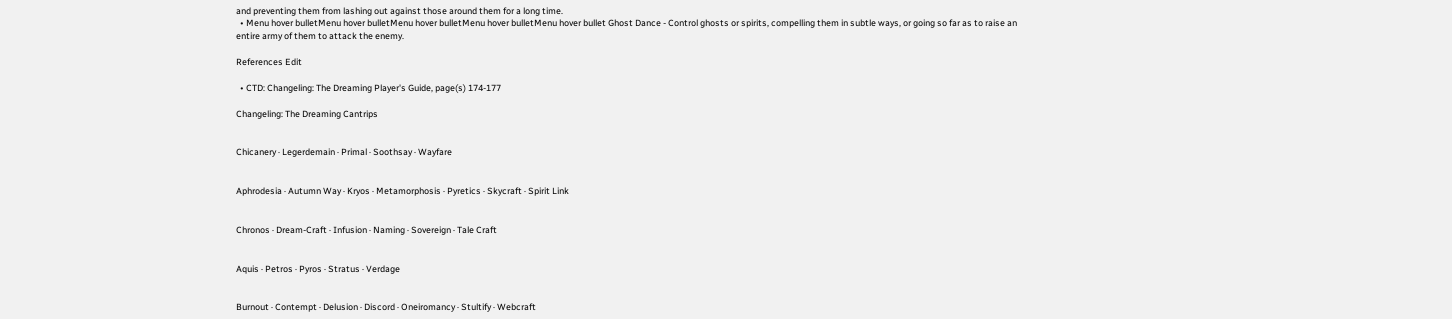and preventing them from lashing out against those around them for a long time.
  • Menu hover bulletMenu hover bulletMenu hover bulletMenu hover bulletMenu hover bullet Ghost Dance - Control ghosts or spirits, compelling them in subtle ways, or going so far as to raise an entire army of them to attack the enemy.

References Edit

  • CTD: Changeling: The Dreaming Player's Guide, page(s) 174-177

Changeling: The Dreaming Cantrips


Chicanery · Legerdemain · Primal · Soothsay · Wayfare


Aphrodesia · Autumn Way · Kryos · Metamorphosis · Pyretics · Skycraft · Spirit Link


Chronos · Dream-Craft · Infusion · Naming · Sovereign · Tale Craft


Aquis · Petros · Pyros · Stratus · Verdage


Burnout · Contempt · Delusion · Discord · Oneiromancy · Stultify · Webcraft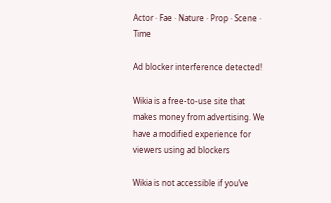Actor · Fae · Nature · Prop · Scene · Time

Ad blocker interference detected!

Wikia is a free-to-use site that makes money from advertising. We have a modified experience for viewers using ad blockers

Wikia is not accessible if you’ve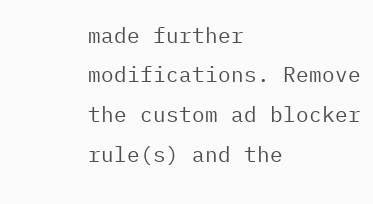made further modifications. Remove the custom ad blocker rule(s) and the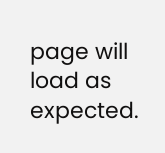page will load as expected.